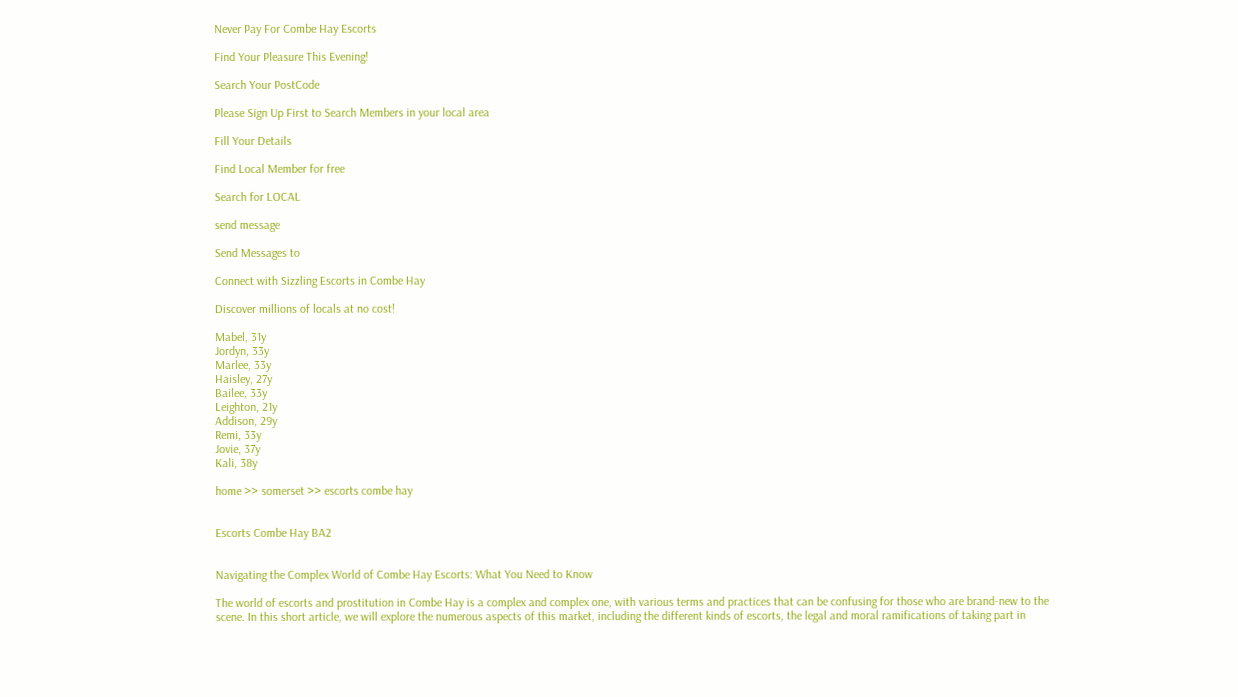Never Pay For Combe Hay Escorts

Find Your Pleasure This Evening!

Search Your PostCode

Please Sign Up First to Search Members in your local area

Fill Your Details

Find Local Member for free

Search for LOCAL

send message

Send Messages to

Connect with Sizzling Escorts in Combe Hay

Discover millions of locals at no cost!

Mabel, 31y
Jordyn, 33y
Marlee, 33y
Haisley, 27y
Bailee, 33y
Leighton, 21y
Addison, 29y
Remi, 33y
Jovie, 37y
Kali, 38y

home >> somerset >> escorts combe hay


Escorts Combe Hay BA2


Navigating the Complex World of Combe Hay Escorts: What You Need to Know

The world of escorts and prostitution in Combe Hay is a complex and complex one, with various terms and practices that can be confusing for those who are brand-new to the scene. In this short article, we will explore the numerous aspects of this market, including the different kinds of escorts, the legal and moral ramifications of taking part in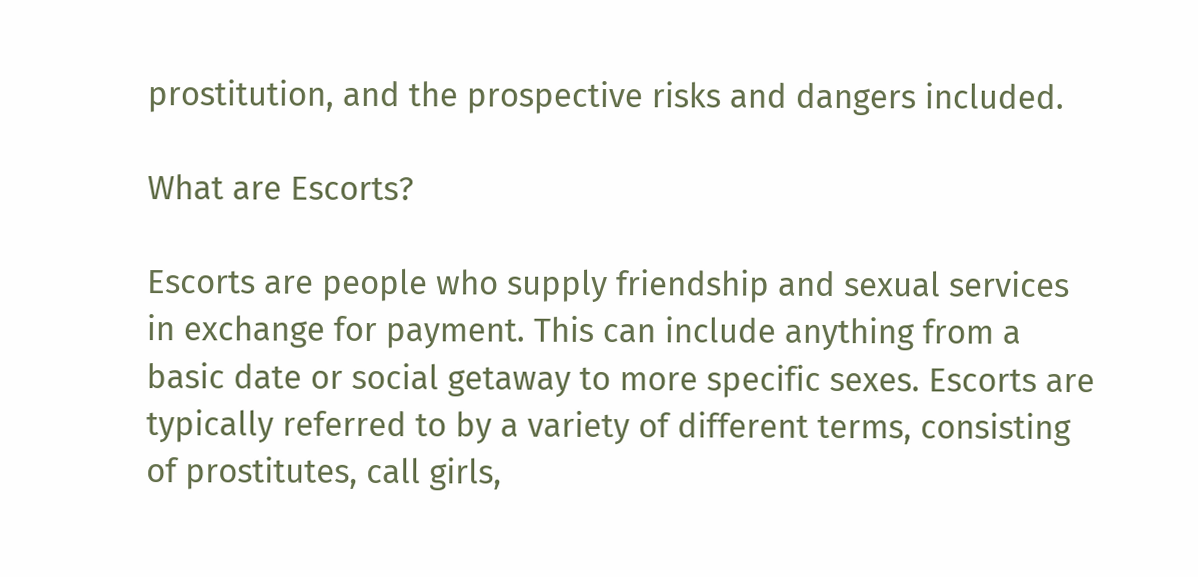prostitution, and the prospective risks and dangers included.

What are Escorts?

Escorts are people who supply friendship and sexual services in exchange for payment. This can include anything from a basic date or social getaway to more specific sexes. Escorts are typically referred to by a variety of different terms, consisting of prostitutes, call girls,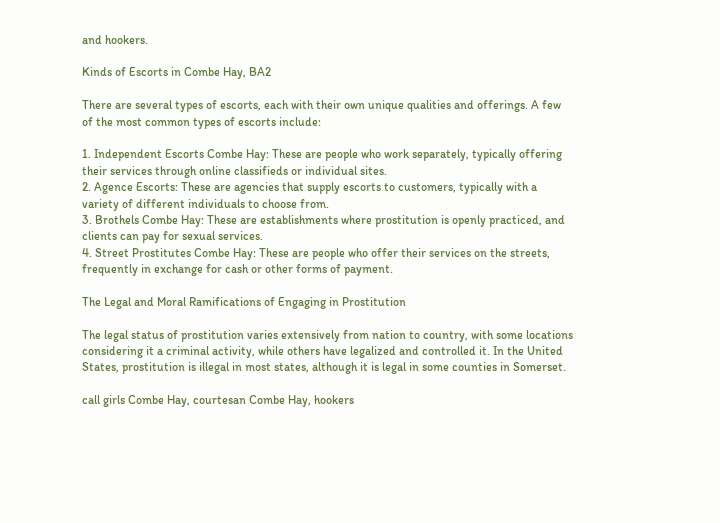and hookers.

Kinds of Escorts in Combe Hay, BA2

There are several types of escorts, each with their own unique qualities and offerings. A few of the most common types of escorts include:

1. Independent Escorts Combe Hay: These are people who work separately, typically offering their services through online classifieds or individual sites.
2. Agence Escorts: These are agencies that supply escorts to customers, typically with a variety of different individuals to choose from.
3. Brothels Combe Hay: These are establishments where prostitution is openly practiced, and clients can pay for sexual services.
4. Street Prostitutes Combe Hay: These are people who offer their services on the streets, frequently in exchange for cash or other forms of payment.

The Legal and Moral Ramifications of Engaging in Prostitution

The legal status of prostitution varies extensively from nation to country, with some locations considering it a criminal activity, while others have legalized and controlled it. In the United States, prostitution is illegal in most states, although it is legal in some counties in Somerset.

call girls Combe Hay, courtesan Combe Hay, hookers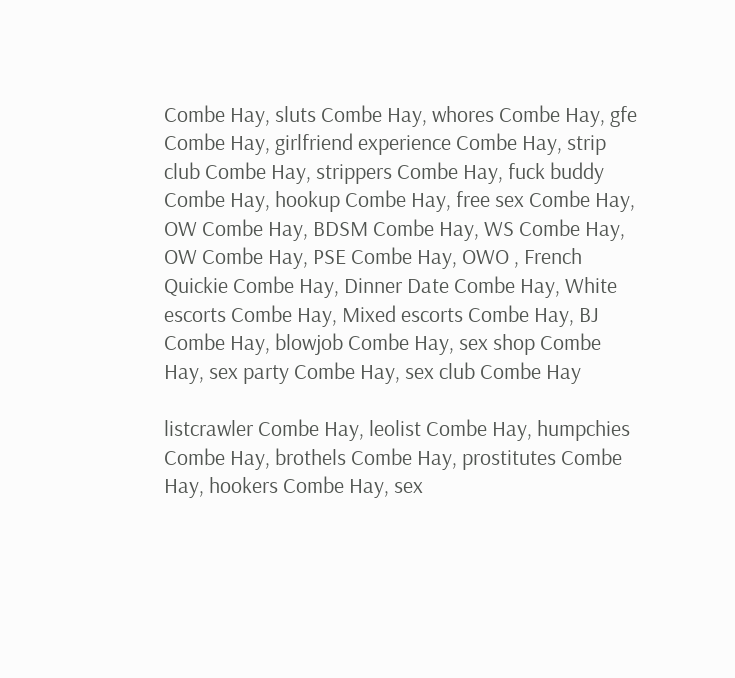Combe Hay, sluts Combe Hay, whores Combe Hay, gfe Combe Hay, girlfriend experience Combe Hay, strip club Combe Hay, strippers Combe Hay, fuck buddy Combe Hay, hookup Combe Hay, free sex Combe Hay, OW Combe Hay, BDSM Combe Hay, WS Combe Hay, OW Combe Hay, PSE Combe Hay, OWO , French Quickie Combe Hay, Dinner Date Combe Hay, White escorts Combe Hay, Mixed escorts Combe Hay, BJ Combe Hay, blowjob Combe Hay, sex shop Combe Hay, sex party Combe Hay, sex club Combe Hay

listcrawler Combe Hay, leolist Combe Hay, humpchies Combe Hay, brothels Combe Hay, prostitutes Combe Hay, hookers Combe Hay, sex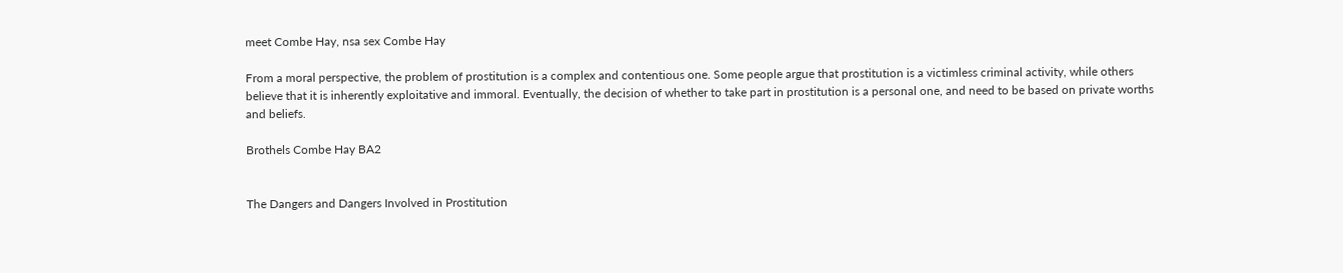meet Combe Hay, nsa sex Combe Hay

From a moral perspective, the problem of prostitution is a complex and contentious one. Some people argue that prostitution is a victimless criminal activity, while others believe that it is inherently exploitative and immoral. Eventually, the decision of whether to take part in prostitution is a personal one, and need to be based on private worths and beliefs.

Brothels Combe Hay BA2


The Dangers and Dangers Involved in Prostitution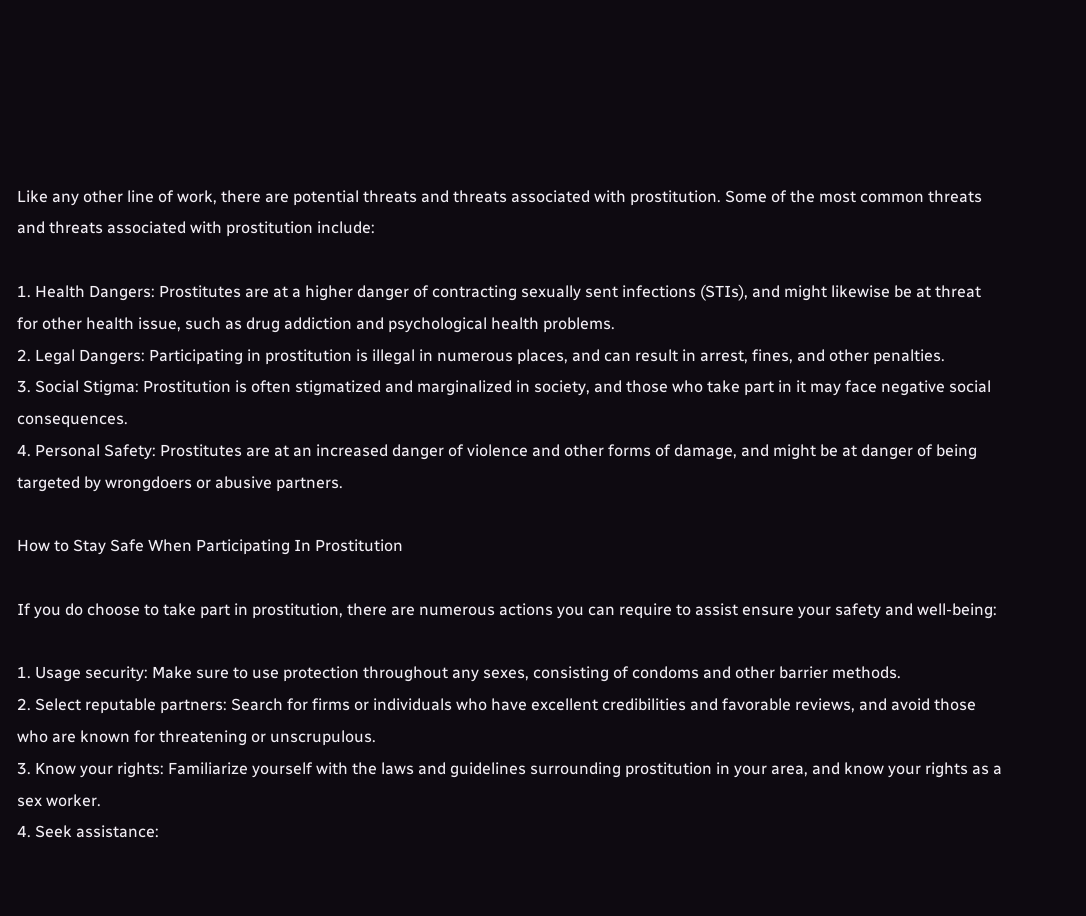Like any other line of work, there are potential threats and threats associated with prostitution. Some of the most common threats and threats associated with prostitution include:

1. Health Dangers: Prostitutes are at a higher danger of contracting sexually sent infections (STIs), and might likewise be at threat for other health issue, such as drug addiction and psychological health problems.
2. Legal Dangers: Participating in prostitution is illegal in numerous places, and can result in arrest, fines, and other penalties.
3. Social Stigma: Prostitution is often stigmatized and marginalized in society, and those who take part in it may face negative social consequences.
4. Personal Safety: Prostitutes are at an increased danger of violence and other forms of damage, and might be at danger of being targeted by wrongdoers or abusive partners.

How to Stay Safe When Participating In Prostitution

If you do choose to take part in prostitution, there are numerous actions you can require to assist ensure your safety and well-being:

1. Usage security: Make sure to use protection throughout any sexes, consisting of condoms and other barrier methods.
2. Select reputable partners: Search for firms or individuals who have excellent credibilities and favorable reviews, and avoid those who are known for threatening or unscrupulous.
3. Know your rights: Familiarize yourself with the laws and guidelines surrounding prostitution in your area, and know your rights as a sex worker.
4. Seek assistance: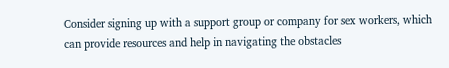Consider signing up with a support group or company for sex workers, which can provide resources and help in navigating the obstacles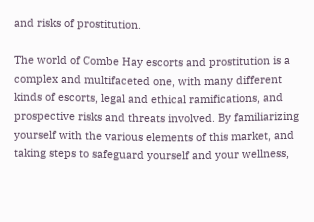and risks of prostitution.

The world of Combe Hay escorts and prostitution is a complex and multifaceted one, with many different kinds of escorts, legal and ethical ramifications, and prospective risks and threats involved. By familiarizing yourself with the various elements of this market, and taking steps to safeguard yourself and your wellness,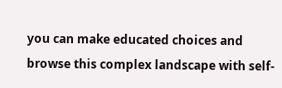you can make educated choices and browse this complex landscape with self-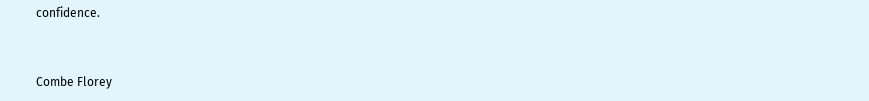confidence.


Combe Florey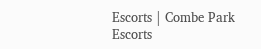Escorts | Combe Park Escorts